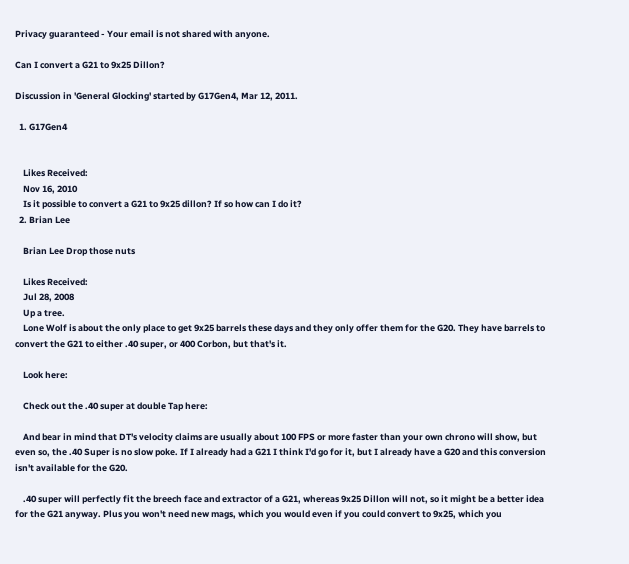Privacy guaranteed - Your email is not shared with anyone.

Can I convert a G21 to 9x25 Dillon?

Discussion in 'General Glocking' started by G17Gen4, Mar 12, 2011.

  1. G17Gen4


    Likes Received:
    Nov 16, 2010
    Is it possible to convert a G21 to 9x25 dillon? If so how can I do it?
  2. Brian Lee

    Brian Lee Drop those nuts

    Likes Received:
    Jul 28, 2008
    Up a tree.
    Lone Wolf is about the only place to get 9x25 barrels these days and they only offer them for the G20. They have barrels to convert the G21 to either .40 super, or 400 Corbon, but that's it.

    Look here:

    Check out the .40 super at double Tap here:

    And bear in mind that DT's velocity claims are usually about 100 FPS or more faster than your own chrono will show, but even so, the .40 Super is no slow poke. If I already had a G21 I think I'd go for it, but I already have a G20 and this conversion isn't available for the G20.

    .40 super will perfectly fit the breech face and extractor of a G21, whereas 9x25 Dillon will not, so it might be a better idea for the G21 anyway. Plus you won't need new mags, which you would even if you could convert to 9x25, which you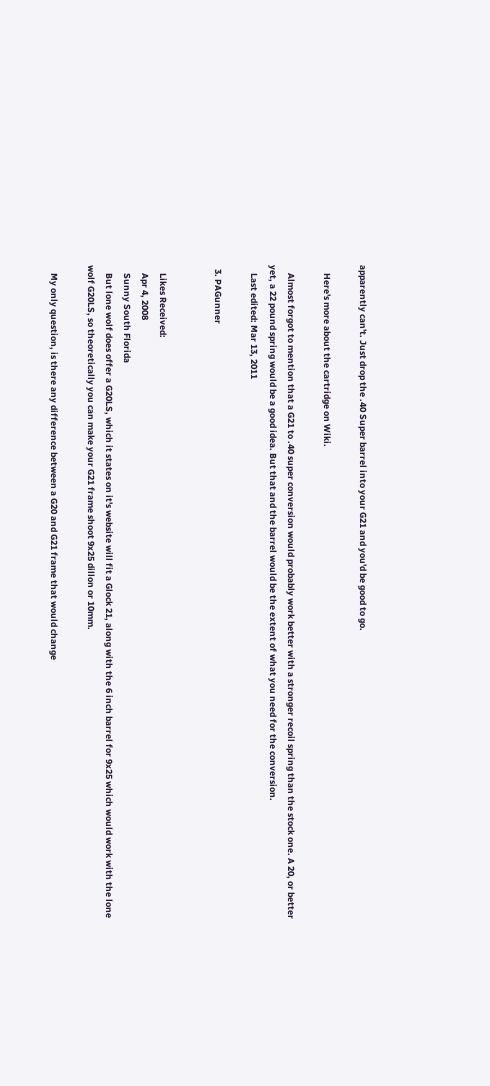apparently can't. Just drop the .40 Super barrel into your G21 and you'd be good to go.

    Here's more about the cartridge on Wiki.

    Almost forgot to mention that a G21 to .40 super conversion would probably work better with a stronger recoil spring than the stock one. A 20, or better yet, a 22 pound spring would be a good idea. But that and the barrel would be the extent of what you need for the conversion.
    Last edited: Mar 13, 2011

  3. PAGunner


    Likes Received:
    Apr 4, 2008
    Sunny South Florida
    But lone wolf does offer a G20LS, which it states on it's website will fit a Glock 21, along with the 6 inch barrel for 9x25 which would work with the lone wolf G20LS, so theoretically you can make your G21 frame shoot 9x25 dillon or 10mm.

    My only question, is there any difference between a G20 and G21 frame that would change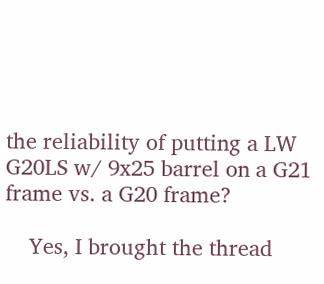the reliability of putting a LW G20LS w/ 9x25 barrel on a G21 frame vs. a G20 frame?

    Yes, I brought the thread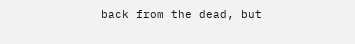back from the dead, but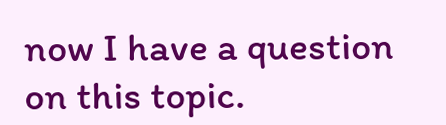now I have a question on this topic.